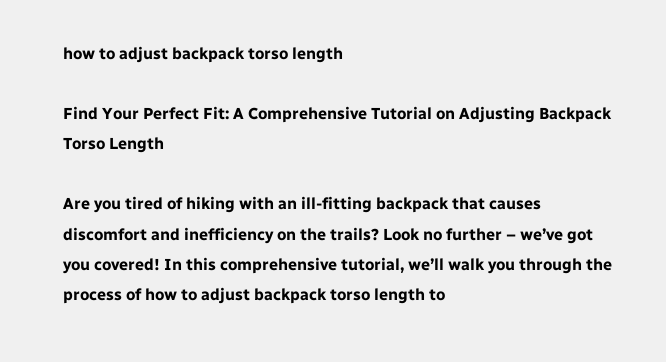how to adjust backpack torso length

Find Your Perfect Fit: A Comprehensive Tutorial on Adjusting Backpack Torso Length

Are you tired of hiking with an ill-fitting backpack that causes discomfort and inefficiency on the trails? Look no further – we’ve got you covered! In this comprehensive tutorial, we’ll walk you through the process of how to adjust backpack torso length to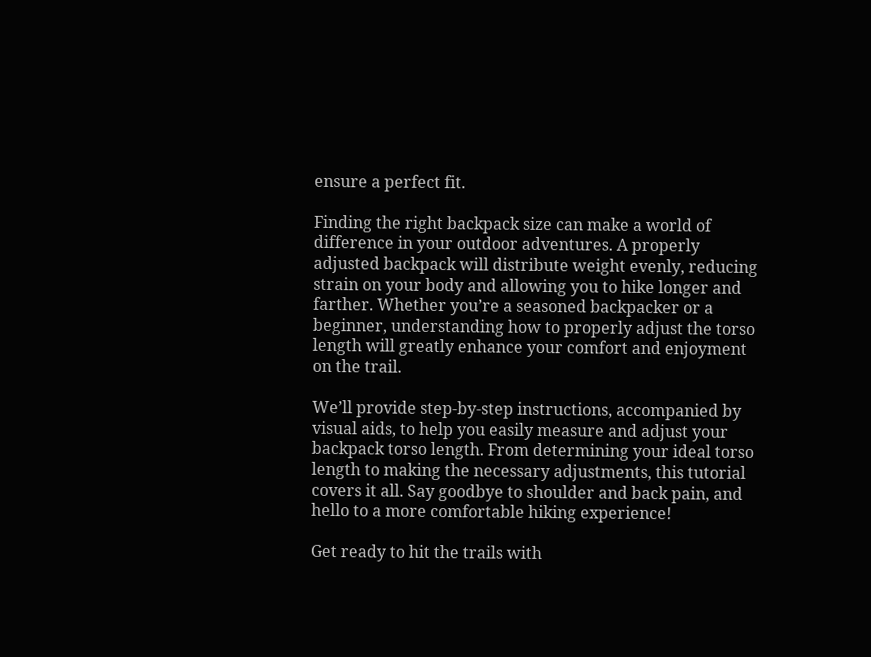ensure a perfect fit.

Finding the right backpack size can make a world of difference in your outdoor adventures. A properly adjusted backpack will distribute weight evenly, reducing strain on your body and allowing you to hike longer and farther. Whether you’re a seasoned backpacker or a beginner, understanding how to properly adjust the torso length will greatly enhance your comfort and enjoyment on the trail.

We’ll provide step-by-step instructions, accompanied by visual aids, to help you easily measure and adjust your backpack torso length. From determining your ideal torso length to making the necessary adjustments, this tutorial covers it all. Say goodbye to shoulder and back pain, and hello to a more comfortable hiking experience!

Get ready to hit the trails with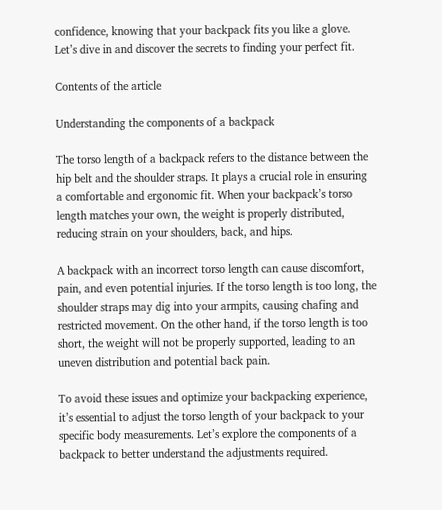confidence, knowing that your backpack fits you like a glove. Let’s dive in and discover the secrets to finding your perfect fit.

Contents of the article

Understanding the components of a backpack

The torso length of a backpack refers to the distance between the hip belt and the shoulder straps. It plays a crucial role in ensuring a comfortable and ergonomic fit. When your backpack’s torso length matches your own, the weight is properly distributed, reducing strain on your shoulders, back, and hips.

A backpack with an incorrect torso length can cause discomfort, pain, and even potential injuries. If the torso length is too long, the shoulder straps may dig into your armpits, causing chafing and restricted movement. On the other hand, if the torso length is too short, the weight will not be properly supported, leading to an uneven distribution and potential back pain.

To avoid these issues and optimize your backpacking experience, it’s essential to adjust the torso length of your backpack to your specific body measurements. Let’s explore the components of a backpack to better understand the adjustments required.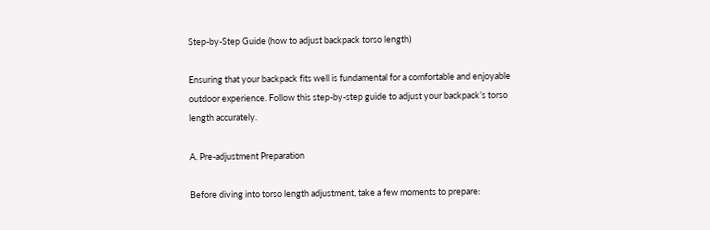Step-by-Step Guide (how to adjust backpack torso length)

Ensuring that your backpack fits well is fundamental for a comfortable and enjoyable outdoor experience. Follow this step-by-step guide to adjust your backpack’s torso length accurately.

A. Pre-adjustment Preparation

Before diving into torso length adjustment, take a few moments to prepare: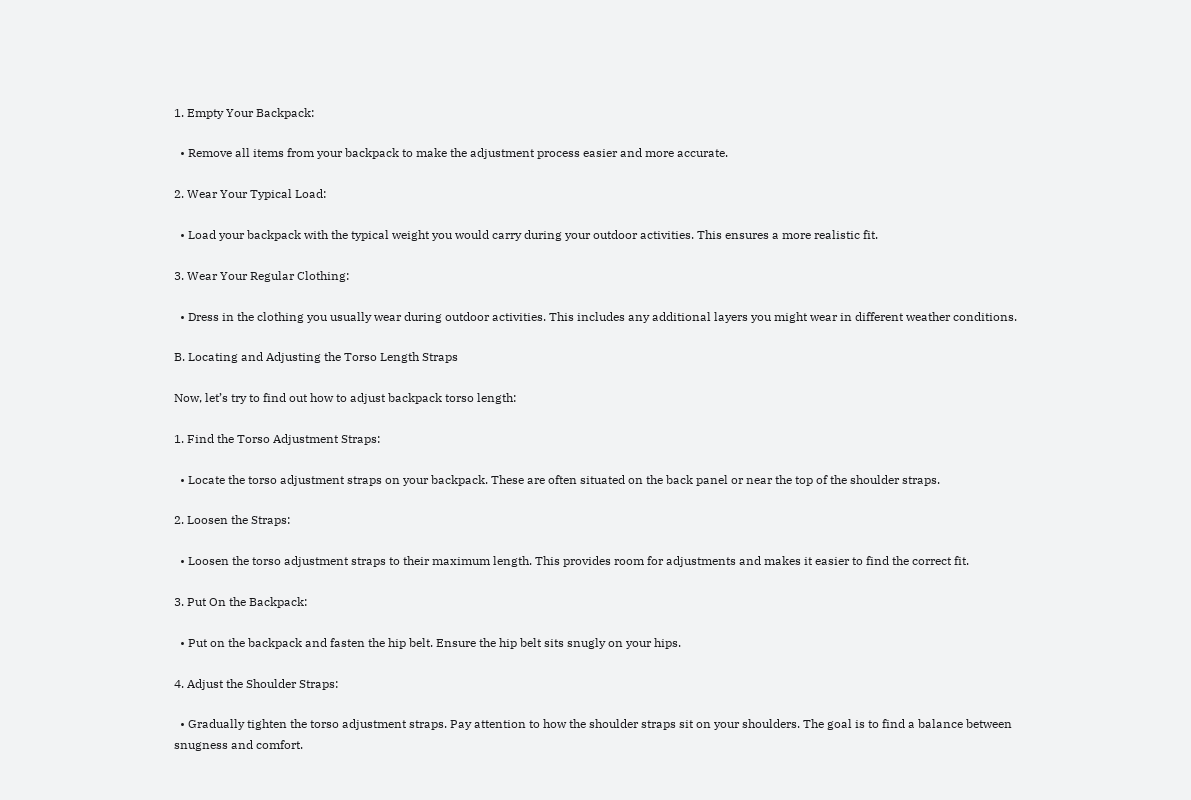1. Empty Your Backpack:

  • Remove all items from your backpack to make the adjustment process easier and more accurate.

2. Wear Your Typical Load:

  • Load your backpack with the typical weight you would carry during your outdoor activities. This ensures a more realistic fit.

3. Wear Your Regular Clothing:

  • Dress in the clothing you usually wear during outdoor activities. This includes any additional layers you might wear in different weather conditions.

B. Locating and Adjusting the Torso Length Straps

Now, let’s try to find out how to adjust backpack torso length:

1. Find the Torso Adjustment Straps:

  • Locate the torso adjustment straps on your backpack. These are often situated on the back panel or near the top of the shoulder straps.

2. Loosen the Straps:

  • Loosen the torso adjustment straps to their maximum length. This provides room for adjustments and makes it easier to find the correct fit.

3. Put On the Backpack:

  • Put on the backpack and fasten the hip belt. Ensure the hip belt sits snugly on your hips.

4. Adjust the Shoulder Straps:

  • Gradually tighten the torso adjustment straps. Pay attention to how the shoulder straps sit on your shoulders. The goal is to find a balance between snugness and comfort.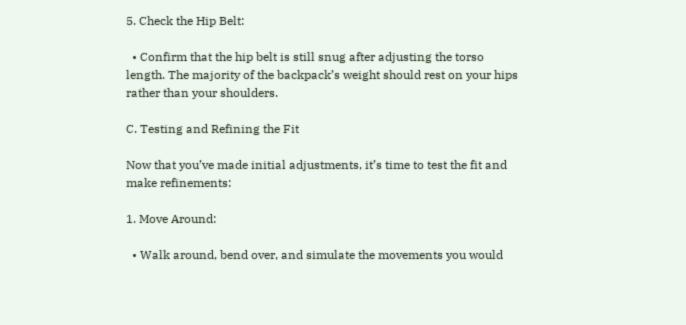5. Check the Hip Belt:

  • Confirm that the hip belt is still snug after adjusting the torso length. The majority of the backpack’s weight should rest on your hips rather than your shoulders.

C. Testing and Refining the Fit

Now that you’ve made initial adjustments, it’s time to test the fit and make refinements:

1. Move Around:

  • Walk around, bend over, and simulate the movements you would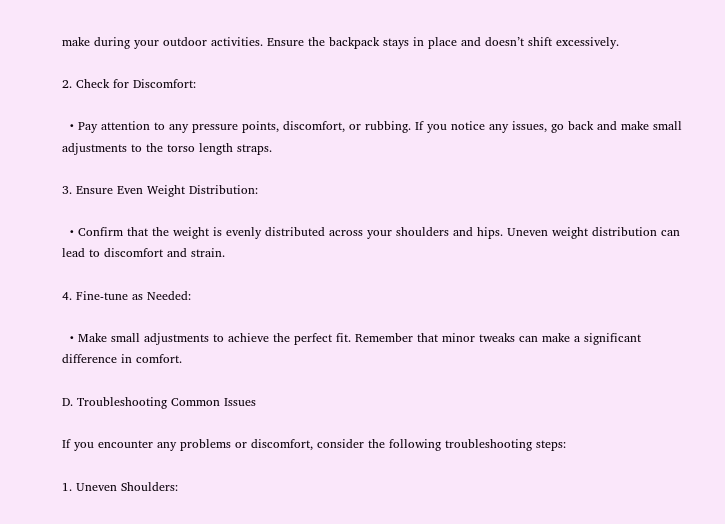make during your outdoor activities. Ensure the backpack stays in place and doesn’t shift excessively.

2. Check for Discomfort:

  • Pay attention to any pressure points, discomfort, or rubbing. If you notice any issues, go back and make small adjustments to the torso length straps.

3. Ensure Even Weight Distribution:

  • Confirm that the weight is evenly distributed across your shoulders and hips. Uneven weight distribution can lead to discomfort and strain.

4. Fine-tune as Needed:

  • Make small adjustments to achieve the perfect fit. Remember that minor tweaks can make a significant difference in comfort.

D. Troubleshooting Common Issues

If you encounter any problems or discomfort, consider the following troubleshooting steps:

1. Uneven Shoulders: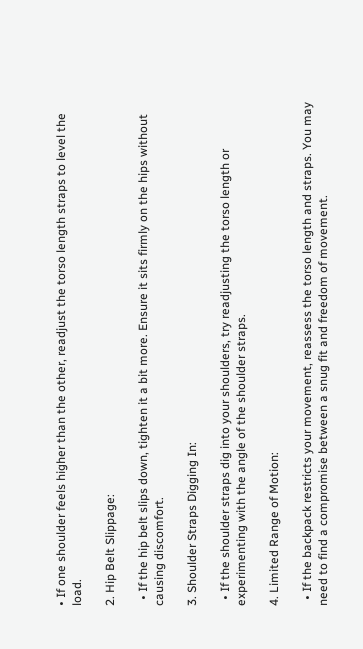• If one shoulder feels higher than the other, readjust the torso length straps to level the load.

2. Hip Belt Slippage:

  • If the hip belt slips down, tighten it a bit more. Ensure it sits firmly on the hips without causing discomfort.

3. Shoulder Straps Digging In:

  • If the shoulder straps dig into your shoulders, try readjusting the torso length or experimenting with the angle of the shoulder straps.

4. Limited Range of Motion:

  • If the backpack restricts your movement, reassess the torso length and straps. You may need to find a compromise between a snug fit and freedom of movement.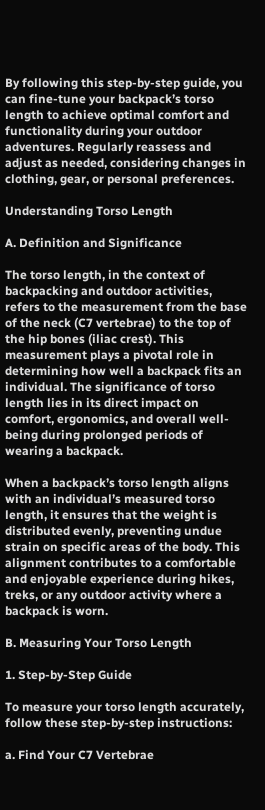By following this step-by-step guide, you can fine-tune your backpack’s torso length to achieve optimal comfort and functionality during your outdoor adventures. Regularly reassess and adjust as needed, considering changes in clothing, gear, or personal preferences.

Understanding Torso Length

A. Definition and Significance

The torso length, in the context of backpacking and outdoor activities, refers to the measurement from the base of the neck (C7 vertebrae) to the top of the hip bones (iliac crest). This measurement plays a pivotal role in determining how well a backpack fits an individual. The significance of torso length lies in its direct impact on comfort, ergonomics, and overall well-being during prolonged periods of wearing a backpack.

When a backpack’s torso length aligns with an individual’s measured torso length, it ensures that the weight is distributed evenly, preventing undue strain on specific areas of the body. This alignment contributes to a comfortable and enjoyable experience during hikes, treks, or any outdoor activity where a backpack is worn.

B. Measuring Your Torso Length

1. Step-by-Step Guide

To measure your torso length accurately, follow these step-by-step instructions:

a. Find Your C7 Vertebrae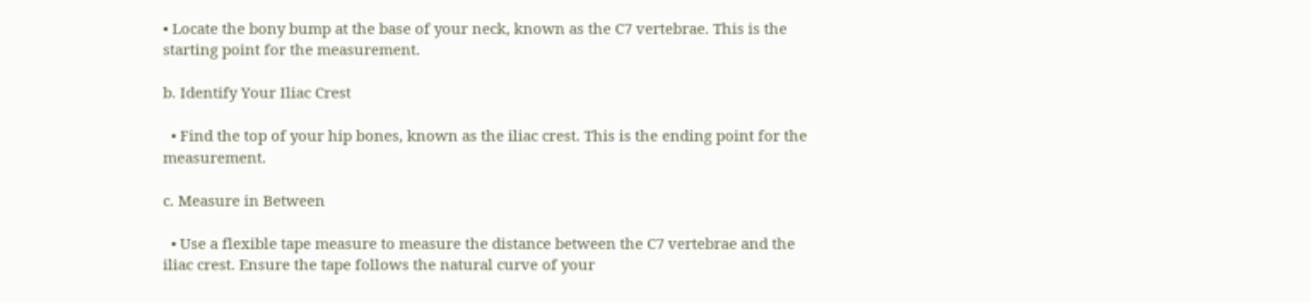• Locate the bony bump at the base of your neck, known as the C7 vertebrae. This is the starting point for the measurement.

b. Identify Your Iliac Crest

  • Find the top of your hip bones, known as the iliac crest. This is the ending point for the measurement.

c. Measure in Between

  • Use a flexible tape measure to measure the distance between the C7 vertebrae and the iliac crest. Ensure the tape follows the natural curve of your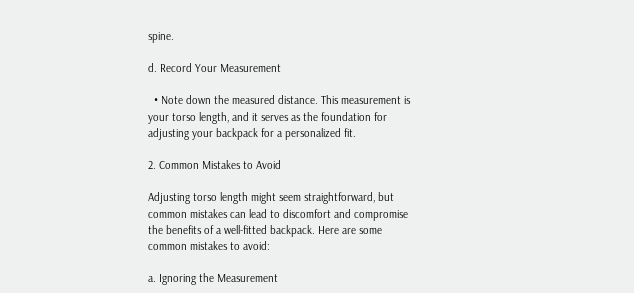spine.

d. Record Your Measurement

  • Note down the measured distance. This measurement is your torso length, and it serves as the foundation for adjusting your backpack for a personalized fit.

2. Common Mistakes to Avoid

Adjusting torso length might seem straightforward, but common mistakes can lead to discomfort and compromise the benefits of a well-fitted backpack. Here are some common mistakes to avoid:

a. Ignoring the Measurement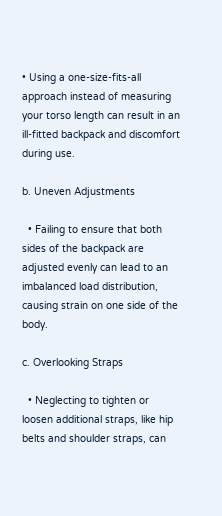• Using a one-size-fits-all approach instead of measuring your torso length can result in an ill-fitted backpack and discomfort during use.

b. Uneven Adjustments

  • Failing to ensure that both sides of the backpack are adjusted evenly can lead to an imbalanced load distribution, causing strain on one side of the body.

c. Overlooking Straps

  • Neglecting to tighten or loosen additional straps, like hip belts and shoulder straps, can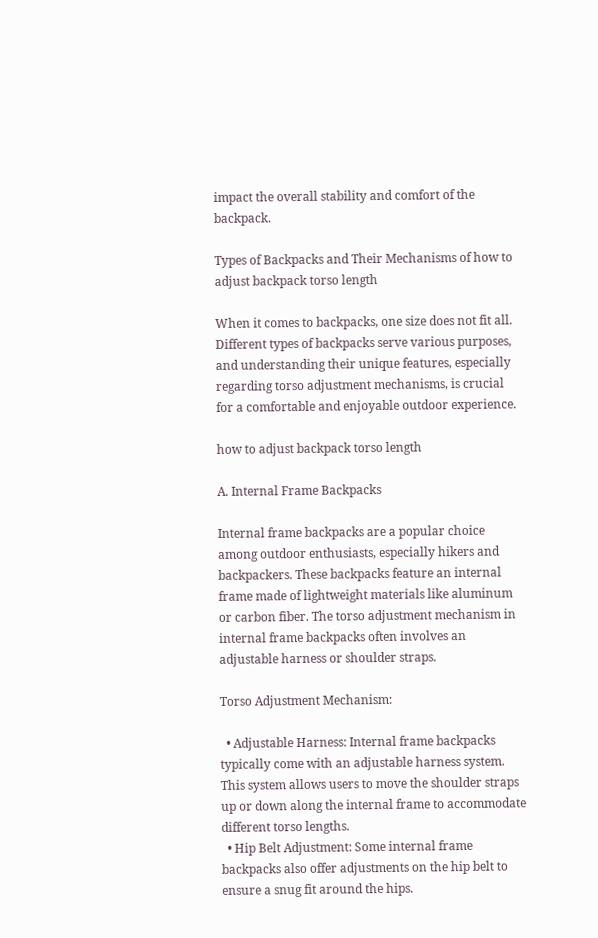impact the overall stability and comfort of the backpack.

Types of Backpacks and Their Mechanisms of how to adjust backpack torso length

When it comes to backpacks, one size does not fit all. Different types of backpacks serve various purposes, and understanding their unique features, especially regarding torso adjustment mechanisms, is crucial for a comfortable and enjoyable outdoor experience.

how to adjust backpack torso length

A. Internal Frame Backpacks

Internal frame backpacks are a popular choice among outdoor enthusiasts, especially hikers and backpackers. These backpacks feature an internal frame made of lightweight materials like aluminum or carbon fiber. The torso adjustment mechanism in internal frame backpacks often involves an adjustable harness or shoulder straps.

Torso Adjustment Mechanism:

  • Adjustable Harness: Internal frame backpacks typically come with an adjustable harness system. This system allows users to move the shoulder straps up or down along the internal frame to accommodate different torso lengths.
  • Hip Belt Adjustment: Some internal frame backpacks also offer adjustments on the hip belt to ensure a snug fit around the hips.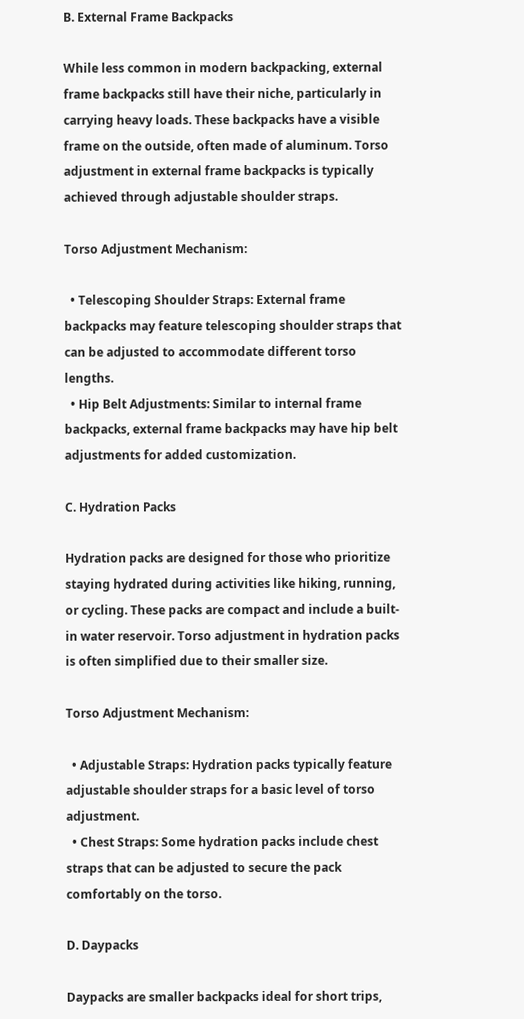B. External Frame Backpacks

While less common in modern backpacking, external frame backpacks still have their niche, particularly in carrying heavy loads. These backpacks have a visible frame on the outside, often made of aluminum. Torso adjustment in external frame backpacks is typically achieved through adjustable shoulder straps.

Torso Adjustment Mechanism:

  • Telescoping Shoulder Straps: External frame backpacks may feature telescoping shoulder straps that can be adjusted to accommodate different torso lengths.
  • Hip Belt Adjustments: Similar to internal frame backpacks, external frame backpacks may have hip belt adjustments for added customization.

C. Hydration Packs

Hydration packs are designed for those who prioritize staying hydrated during activities like hiking, running, or cycling. These packs are compact and include a built-in water reservoir. Torso adjustment in hydration packs is often simplified due to their smaller size.

Torso Adjustment Mechanism:

  • Adjustable Straps: Hydration packs typically feature adjustable shoulder straps for a basic level of torso adjustment.
  • Chest Straps: Some hydration packs include chest straps that can be adjusted to secure the pack comfortably on the torso.

D. Daypacks

Daypacks are smaller backpacks ideal for short trips,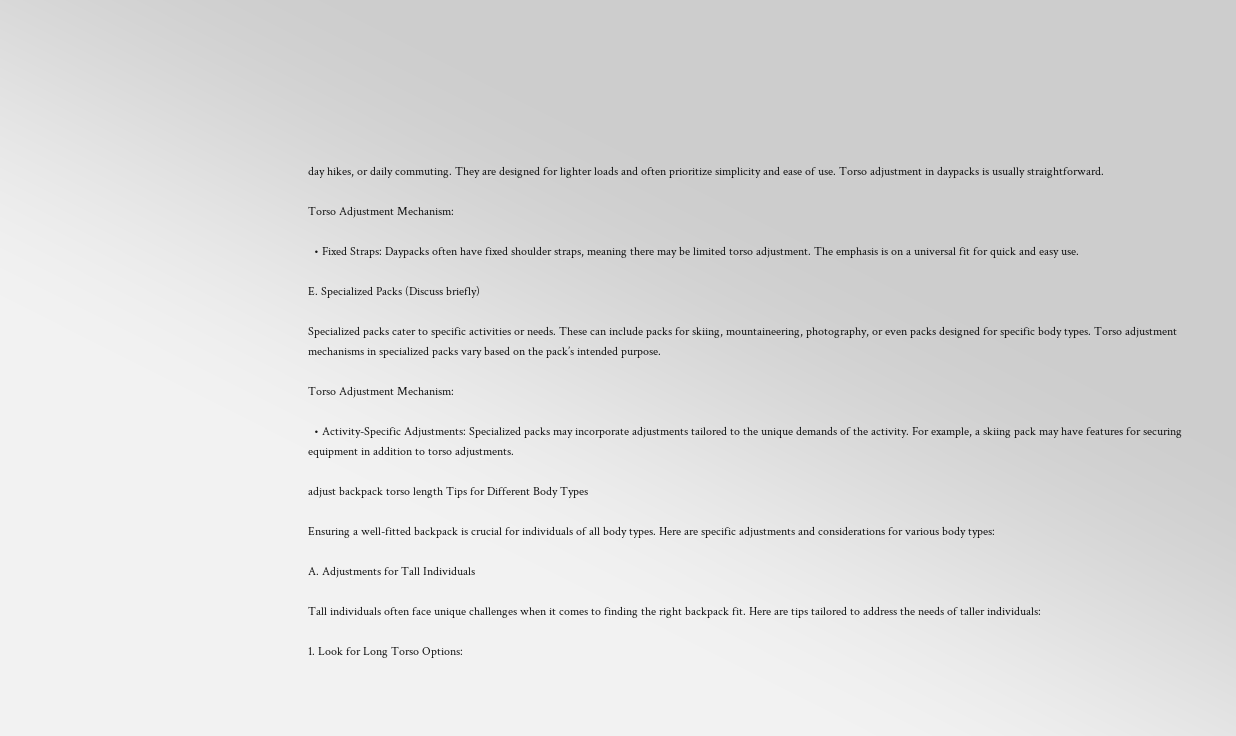day hikes, or daily commuting. They are designed for lighter loads and often prioritize simplicity and ease of use. Torso adjustment in daypacks is usually straightforward.

Torso Adjustment Mechanism:

  • Fixed Straps: Daypacks often have fixed shoulder straps, meaning there may be limited torso adjustment. The emphasis is on a universal fit for quick and easy use.

E. Specialized Packs (Discuss briefly)

Specialized packs cater to specific activities or needs. These can include packs for skiing, mountaineering, photography, or even packs designed for specific body types. Torso adjustment mechanisms in specialized packs vary based on the pack’s intended purpose.

Torso Adjustment Mechanism:

  • Activity-Specific Adjustments: Specialized packs may incorporate adjustments tailored to the unique demands of the activity. For example, a skiing pack may have features for securing equipment in addition to torso adjustments.

adjust backpack torso length Tips for Different Body Types

Ensuring a well-fitted backpack is crucial for individuals of all body types. Here are specific adjustments and considerations for various body types:

A. Adjustments for Tall Individuals

Tall individuals often face unique challenges when it comes to finding the right backpack fit. Here are tips tailored to address the needs of taller individuals:

1. Look for Long Torso Options: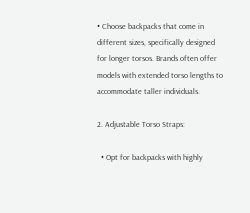• Choose backpacks that come in different sizes, specifically designed for longer torsos. Brands often offer models with extended torso lengths to accommodate taller individuals.

2. Adjustable Torso Straps:

  • Opt for backpacks with highly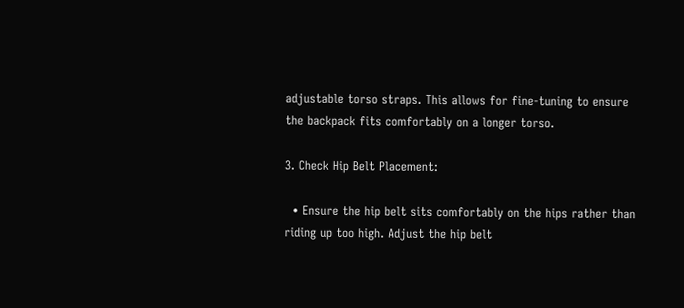adjustable torso straps. This allows for fine-tuning to ensure the backpack fits comfortably on a longer torso.

3. Check Hip Belt Placement:

  • Ensure the hip belt sits comfortably on the hips rather than riding up too high. Adjust the hip belt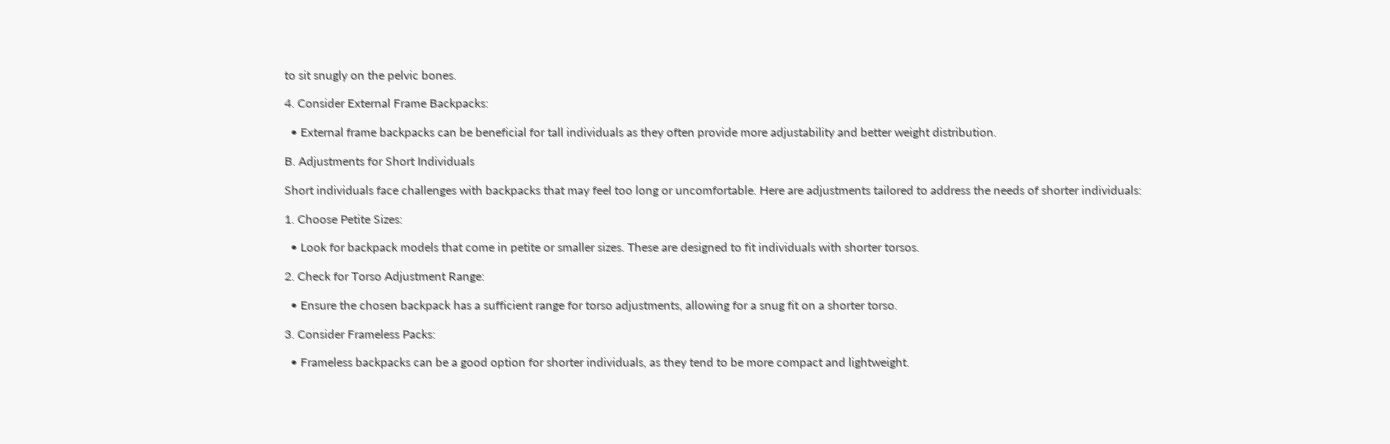to sit snugly on the pelvic bones.

4. Consider External Frame Backpacks:

  • External frame backpacks can be beneficial for tall individuals as they often provide more adjustability and better weight distribution.

B. Adjustments for Short Individuals

Short individuals face challenges with backpacks that may feel too long or uncomfortable. Here are adjustments tailored to address the needs of shorter individuals:

1. Choose Petite Sizes:

  • Look for backpack models that come in petite or smaller sizes. These are designed to fit individuals with shorter torsos.

2. Check for Torso Adjustment Range:

  • Ensure the chosen backpack has a sufficient range for torso adjustments, allowing for a snug fit on a shorter torso.

3. Consider Frameless Packs:

  • Frameless backpacks can be a good option for shorter individuals, as they tend to be more compact and lightweight.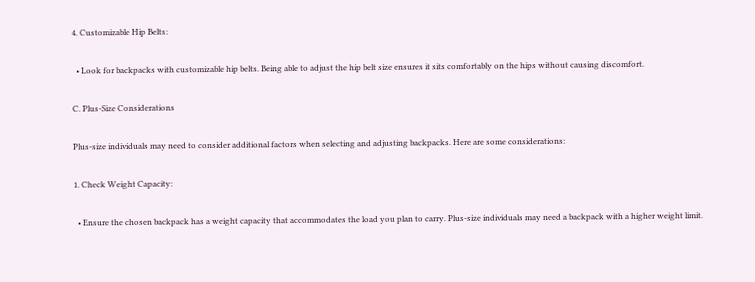4. Customizable Hip Belts:

  • Look for backpacks with customizable hip belts. Being able to adjust the hip belt size ensures it sits comfortably on the hips without causing discomfort.

C. Plus-Size Considerations

Plus-size individuals may need to consider additional factors when selecting and adjusting backpacks. Here are some considerations:

1. Check Weight Capacity:

  • Ensure the chosen backpack has a weight capacity that accommodates the load you plan to carry. Plus-size individuals may need a backpack with a higher weight limit.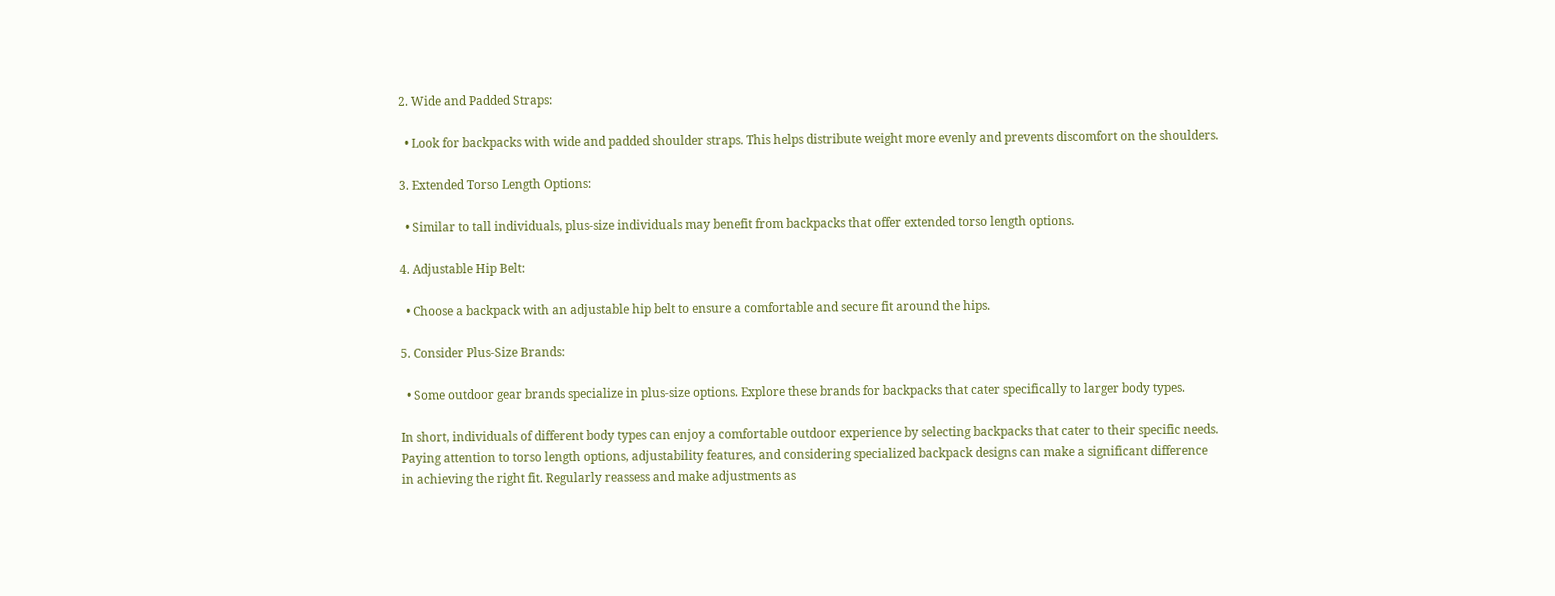2. Wide and Padded Straps:

  • Look for backpacks with wide and padded shoulder straps. This helps distribute weight more evenly and prevents discomfort on the shoulders.

3. Extended Torso Length Options:

  • Similar to tall individuals, plus-size individuals may benefit from backpacks that offer extended torso length options.

4. Adjustable Hip Belt:

  • Choose a backpack with an adjustable hip belt to ensure a comfortable and secure fit around the hips.

5. Consider Plus-Size Brands:

  • Some outdoor gear brands specialize in plus-size options. Explore these brands for backpacks that cater specifically to larger body types.

In short, individuals of different body types can enjoy a comfortable outdoor experience by selecting backpacks that cater to their specific needs. Paying attention to torso length options, adjustability features, and considering specialized backpack designs can make a significant difference in achieving the right fit. Regularly reassess and make adjustments as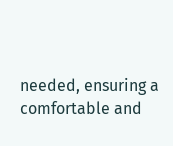needed, ensuring a comfortable and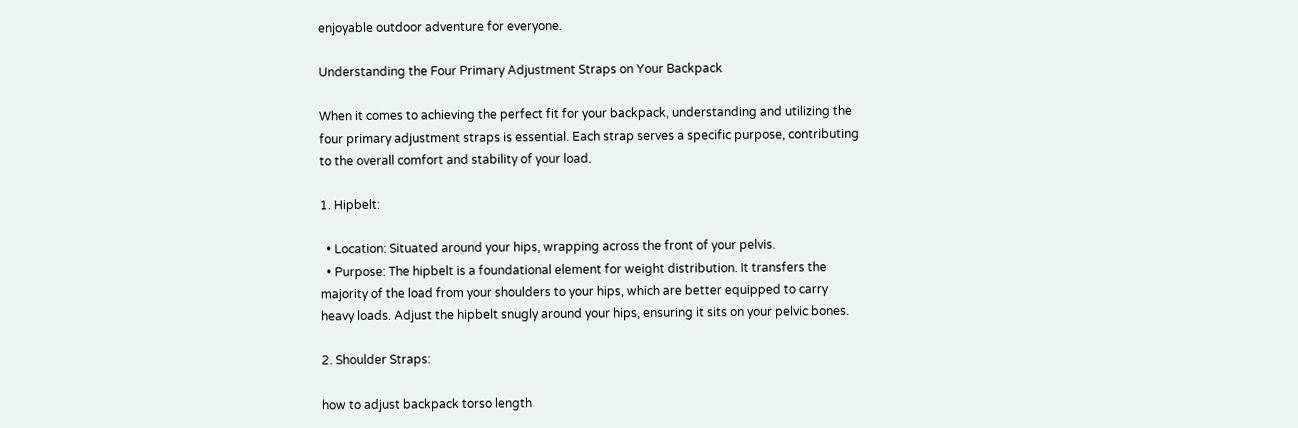enjoyable outdoor adventure for everyone.

Understanding the Four Primary Adjustment Straps on Your Backpack

When it comes to achieving the perfect fit for your backpack, understanding and utilizing the four primary adjustment straps is essential. Each strap serves a specific purpose, contributing to the overall comfort and stability of your load.

1. Hipbelt:

  • Location: Situated around your hips, wrapping across the front of your pelvis.
  • Purpose: The hipbelt is a foundational element for weight distribution. It transfers the majority of the load from your shoulders to your hips, which are better equipped to carry heavy loads. Adjust the hipbelt snugly around your hips, ensuring it sits on your pelvic bones.

2. Shoulder Straps:

how to adjust backpack torso length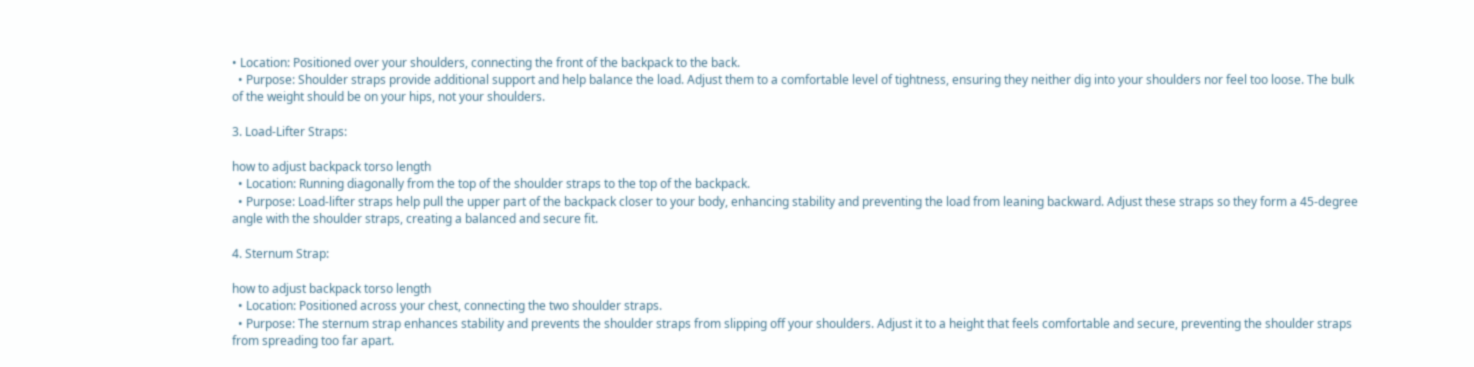• Location: Positioned over your shoulders, connecting the front of the backpack to the back.
  • Purpose: Shoulder straps provide additional support and help balance the load. Adjust them to a comfortable level of tightness, ensuring they neither dig into your shoulders nor feel too loose. The bulk of the weight should be on your hips, not your shoulders.

3. Load-Lifter Straps:

how to adjust backpack torso length
  • Location: Running diagonally from the top of the shoulder straps to the top of the backpack.
  • Purpose: Load-lifter straps help pull the upper part of the backpack closer to your body, enhancing stability and preventing the load from leaning backward. Adjust these straps so they form a 45-degree angle with the shoulder straps, creating a balanced and secure fit.

4. Sternum Strap:

how to adjust backpack torso length
  • Location: Positioned across your chest, connecting the two shoulder straps.
  • Purpose: The sternum strap enhances stability and prevents the shoulder straps from slipping off your shoulders. Adjust it to a height that feels comfortable and secure, preventing the shoulder straps from spreading too far apart.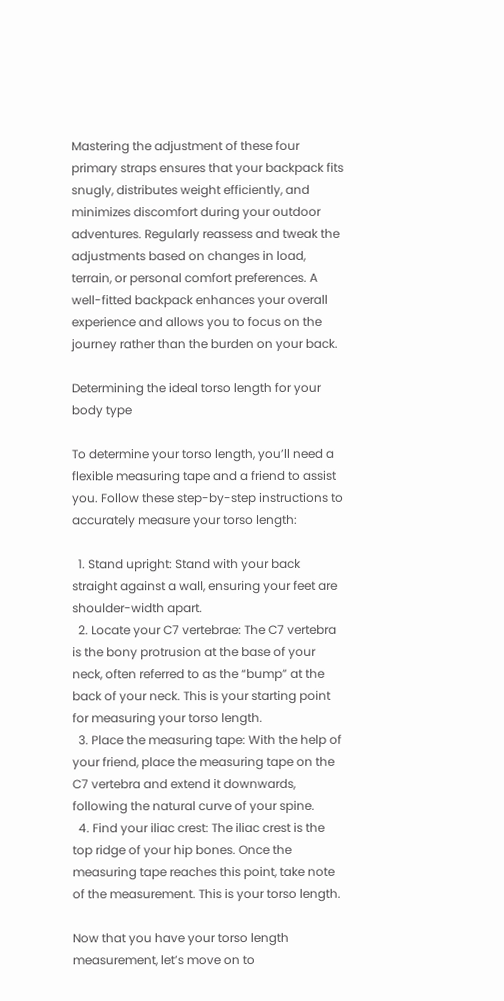Mastering the adjustment of these four primary straps ensures that your backpack fits snugly, distributes weight efficiently, and minimizes discomfort during your outdoor adventures. Regularly reassess and tweak the adjustments based on changes in load, terrain, or personal comfort preferences. A well-fitted backpack enhances your overall experience and allows you to focus on the journey rather than the burden on your back.

Determining the ideal torso length for your body type

To determine your torso length, you’ll need a flexible measuring tape and a friend to assist you. Follow these step-by-step instructions to accurately measure your torso length:

  1. Stand upright: Stand with your back straight against a wall, ensuring your feet are shoulder-width apart.
  2. Locate your C7 vertebrae: The C7 vertebra is the bony protrusion at the base of your neck, often referred to as the “bump” at the back of your neck. This is your starting point for measuring your torso length.
  3. Place the measuring tape: With the help of your friend, place the measuring tape on the C7 vertebra and extend it downwards, following the natural curve of your spine.
  4. Find your iliac crest: The iliac crest is the top ridge of your hip bones. Once the measuring tape reaches this point, take note of the measurement. This is your torso length.

Now that you have your torso length measurement, let’s move on to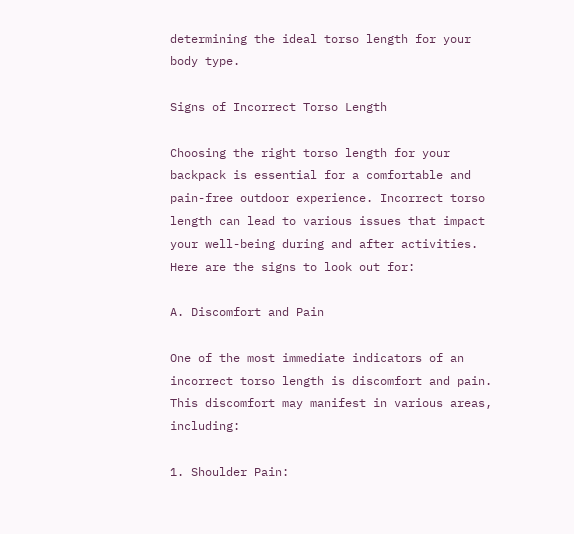determining the ideal torso length for your body type.

Signs of Incorrect Torso Length

Choosing the right torso length for your backpack is essential for a comfortable and pain-free outdoor experience. Incorrect torso length can lead to various issues that impact your well-being during and after activities. Here are the signs to look out for:

A. Discomfort and Pain

One of the most immediate indicators of an incorrect torso length is discomfort and pain. This discomfort may manifest in various areas, including:

1. Shoulder Pain: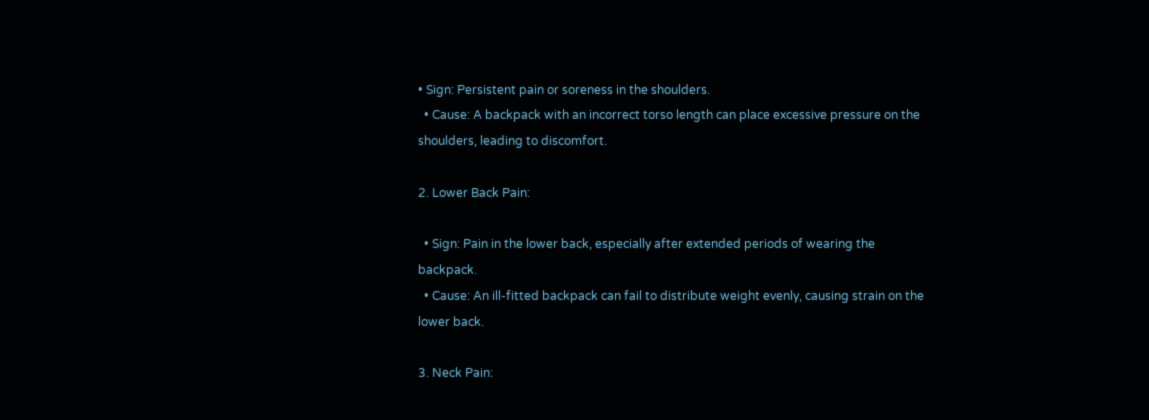• Sign: Persistent pain or soreness in the shoulders.
  • Cause: A backpack with an incorrect torso length can place excessive pressure on the shoulders, leading to discomfort.

2. Lower Back Pain:

  • Sign: Pain in the lower back, especially after extended periods of wearing the backpack.
  • Cause: An ill-fitted backpack can fail to distribute weight evenly, causing strain on the lower back.

3. Neck Pain: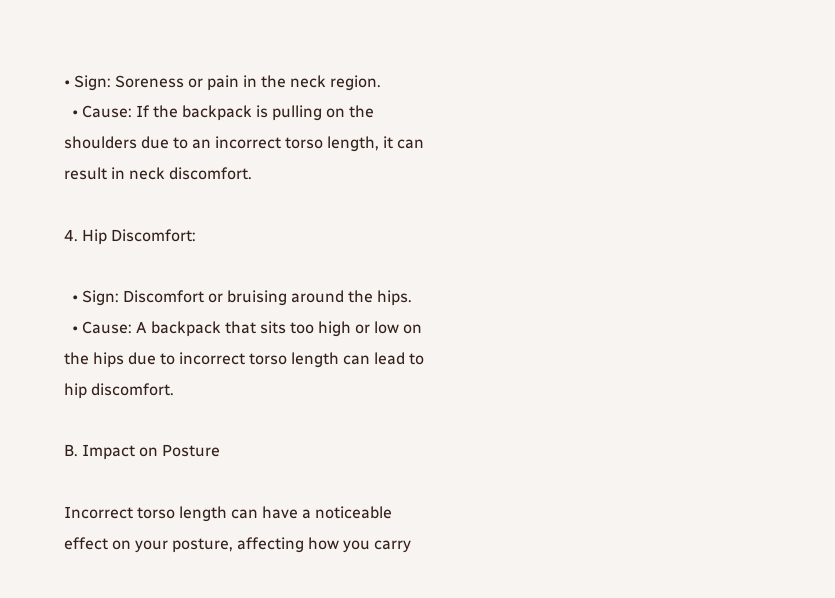• Sign: Soreness or pain in the neck region.
  • Cause: If the backpack is pulling on the shoulders due to an incorrect torso length, it can result in neck discomfort.

4. Hip Discomfort:

  • Sign: Discomfort or bruising around the hips.
  • Cause: A backpack that sits too high or low on the hips due to incorrect torso length can lead to hip discomfort.

B. Impact on Posture

Incorrect torso length can have a noticeable effect on your posture, affecting how you carry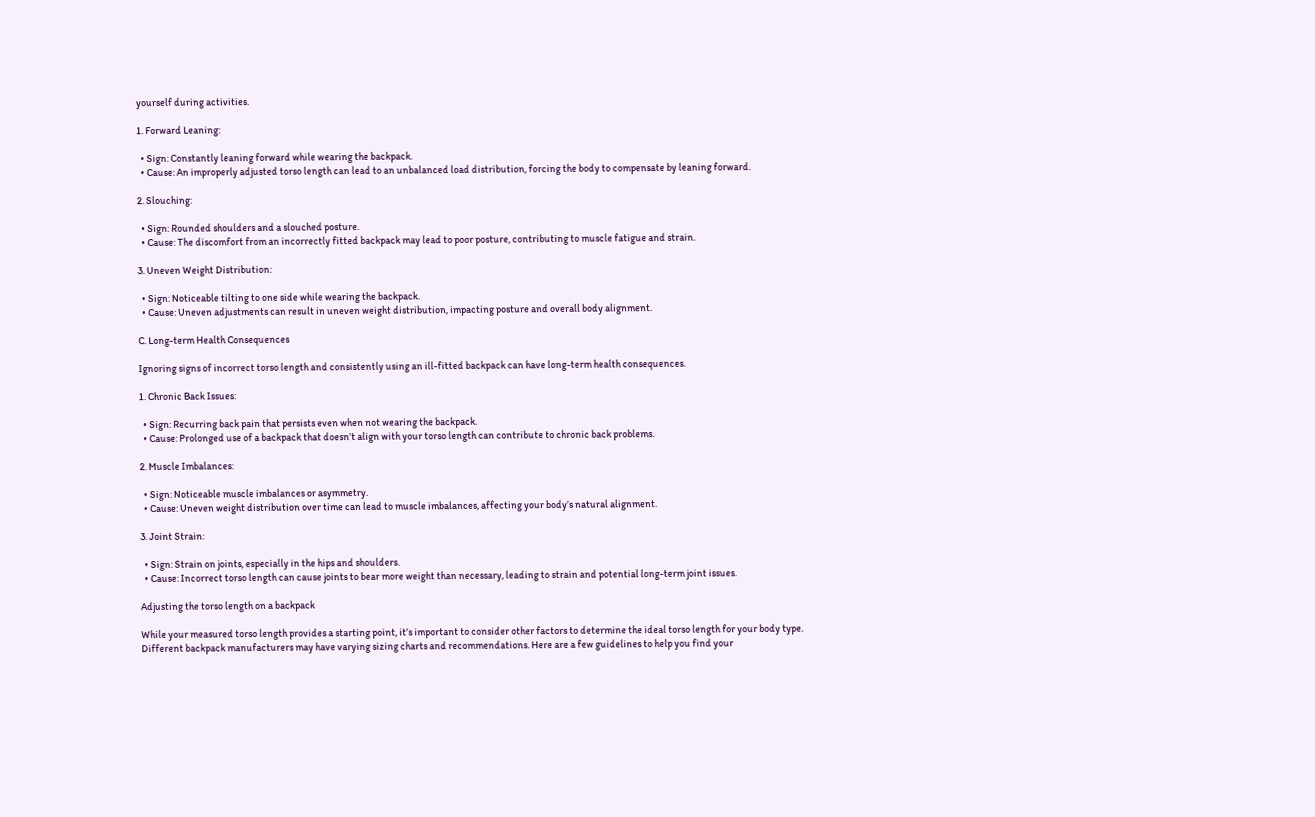yourself during activities.

1. Forward Leaning:

  • Sign: Constantly leaning forward while wearing the backpack.
  • Cause: An improperly adjusted torso length can lead to an unbalanced load distribution, forcing the body to compensate by leaning forward.

2. Slouching:

  • Sign: Rounded shoulders and a slouched posture.
  • Cause: The discomfort from an incorrectly fitted backpack may lead to poor posture, contributing to muscle fatigue and strain.

3. Uneven Weight Distribution:

  • Sign: Noticeable tilting to one side while wearing the backpack.
  • Cause: Uneven adjustments can result in uneven weight distribution, impacting posture and overall body alignment.

C. Long-term Health Consequences

Ignoring signs of incorrect torso length and consistently using an ill-fitted backpack can have long-term health consequences.

1. Chronic Back Issues:

  • Sign: Recurring back pain that persists even when not wearing the backpack.
  • Cause: Prolonged use of a backpack that doesn’t align with your torso length can contribute to chronic back problems.

2. Muscle Imbalances:

  • Sign: Noticeable muscle imbalances or asymmetry.
  • Cause: Uneven weight distribution over time can lead to muscle imbalances, affecting your body’s natural alignment.

3. Joint Strain:

  • Sign: Strain on joints, especially in the hips and shoulders.
  • Cause: Incorrect torso length can cause joints to bear more weight than necessary, leading to strain and potential long-term joint issues.

Adjusting the torso length on a backpack

While your measured torso length provides a starting point, it’s important to consider other factors to determine the ideal torso length for your body type. Different backpack manufacturers may have varying sizing charts and recommendations. Here are a few guidelines to help you find your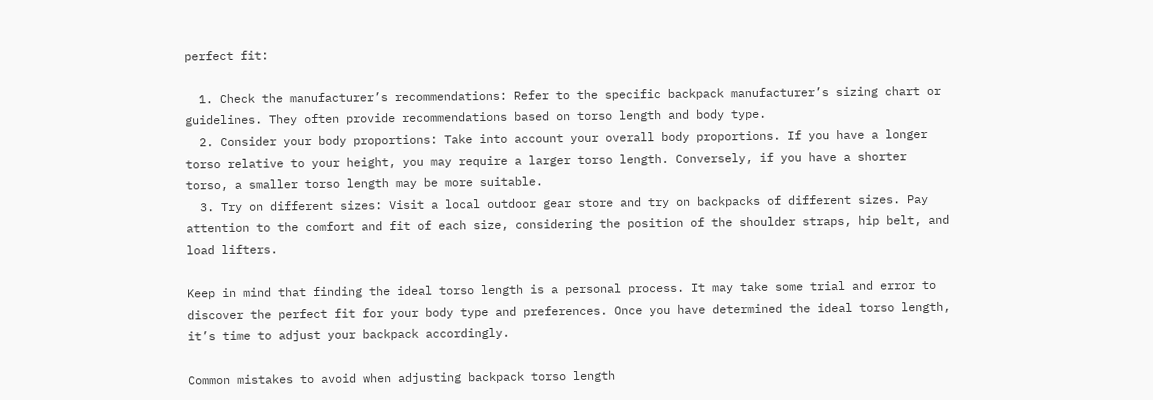perfect fit:

  1. Check the manufacturer’s recommendations: Refer to the specific backpack manufacturer’s sizing chart or guidelines. They often provide recommendations based on torso length and body type.
  2. Consider your body proportions: Take into account your overall body proportions. If you have a longer torso relative to your height, you may require a larger torso length. Conversely, if you have a shorter torso, a smaller torso length may be more suitable.
  3. Try on different sizes: Visit a local outdoor gear store and try on backpacks of different sizes. Pay attention to the comfort and fit of each size, considering the position of the shoulder straps, hip belt, and load lifters.

Keep in mind that finding the ideal torso length is a personal process. It may take some trial and error to discover the perfect fit for your body type and preferences. Once you have determined the ideal torso length, it’s time to adjust your backpack accordingly.

Common mistakes to avoid when adjusting backpack torso length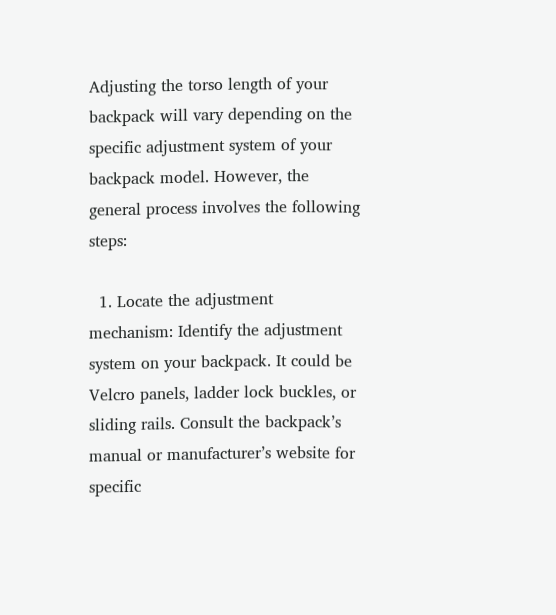Adjusting the torso length of your backpack will vary depending on the specific adjustment system of your backpack model. However, the general process involves the following steps:

  1. Locate the adjustment mechanism: Identify the adjustment system on your backpack. It could be Velcro panels, ladder lock buckles, or sliding rails. Consult the backpack’s manual or manufacturer’s website for specific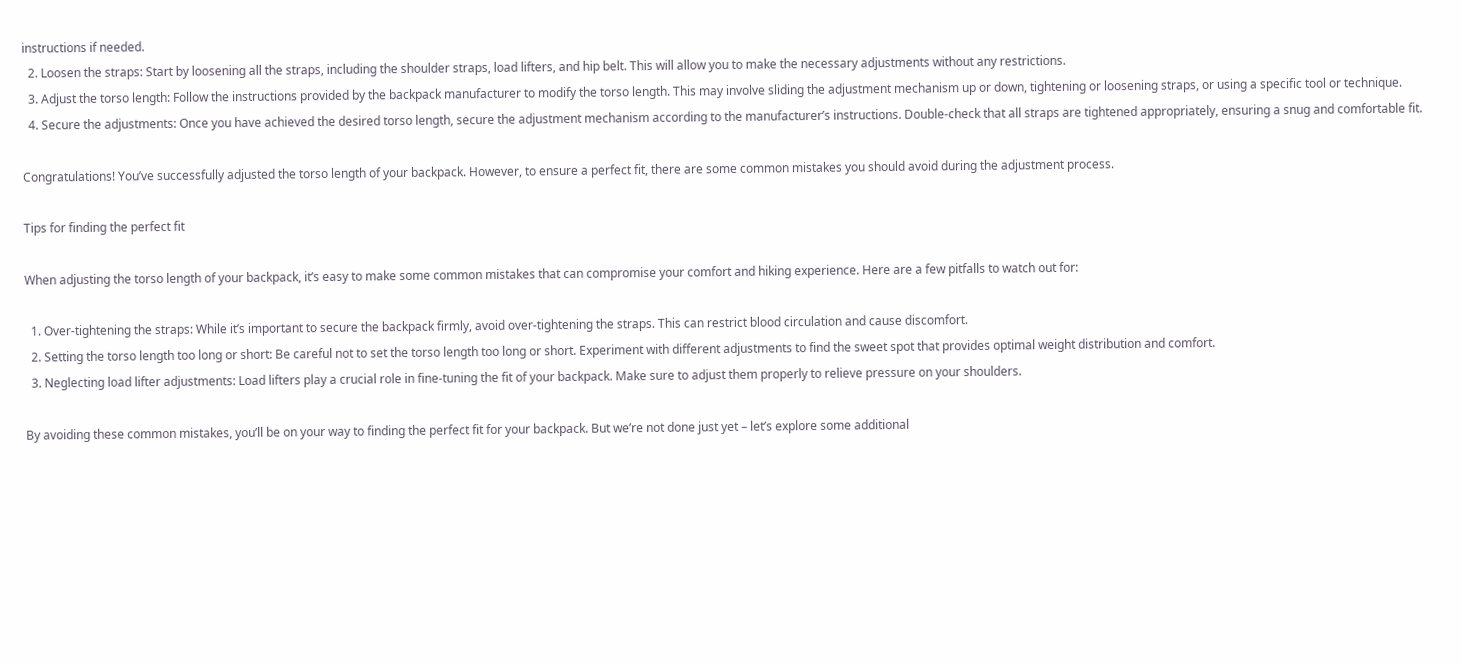instructions if needed.
  2. Loosen the straps: Start by loosening all the straps, including the shoulder straps, load lifters, and hip belt. This will allow you to make the necessary adjustments without any restrictions.
  3. Adjust the torso length: Follow the instructions provided by the backpack manufacturer to modify the torso length. This may involve sliding the adjustment mechanism up or down, tightening or loosening straps, or using a specific tool or technique.
  4. Secure the adjustments: Once you have achieved the desired torso length, secure the adjustment mechanism according to the manufacturer’s instructions. Double-check that all straps are tightened appropriately, ensuring a snug and comfortable fit.

Congratulations! You’ve successfully adjusted the torso length of your backpack. However, to ensure a perfect fit, there are some common mistakes you should avoid during the adjustment process.

Tips for finding the perfect fit

When adjusting the torso length of your backpack, it’s easy to make some common mistakes that can compromise your comfort and hiking experience. Here are a few pitfalls to watch out for:

  1. Over-tightening the straps: While it’s important to secure the backpack firmly, avoid over-tightening the straps. This can restrict blood circulation and cause discomfort.
  2. Setting the torso length too long or short: Be careful not to set the torso length too long or short. Experiment with different adjustments to find the sweet spot that provides optimal weight distribution and comfort.
  3. Neglecting load lifter adjustments: Load lifters play a crucial role in fine-tuning the fit of your backpack. Make sure to adjust them properly to relieve pressure on your shoulders.

By avoiding these common mistakes, you’ll be on your way to finding the perfect fit for your backpack. But we’re not done just yet – let’s explore some additional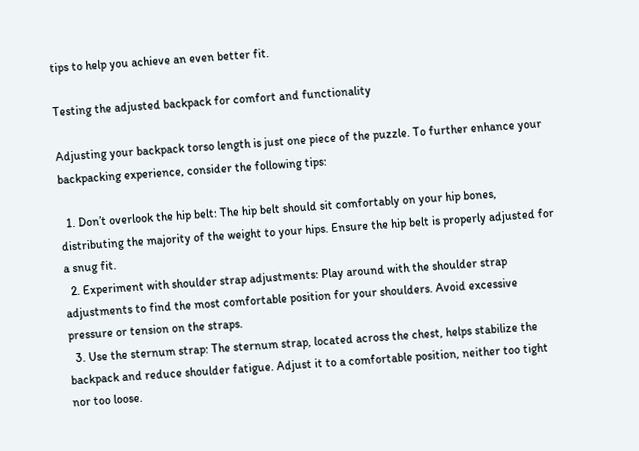tips to help you achieve an even better fit.

Testing the adjusted backpack for comfort and functionality

Adjusting your backpack torso length is just one piece of the puzzle. To further enhance your backpacking experience, consider the following tips:

  1. Don’t overlook the hip belt: The hip belt should sit comfortably on your hip bones, distributing the majority of the weight to your hips. Ensure the hip belt is properly adjusted for a snug fit.
  2. Experiment with shoulder strap adjustments: Play around with the shoulder strap adjustments to find the most comfortable position for your shoulders. Avoid excessive pressure or tension on the straps.
  3. Use the sternum strap: The sternum strap, located across the chest, helps stabilize the backpack and reduce shoulder fatigue. Adjust it to a comfortable position, neither too tight nor too loose.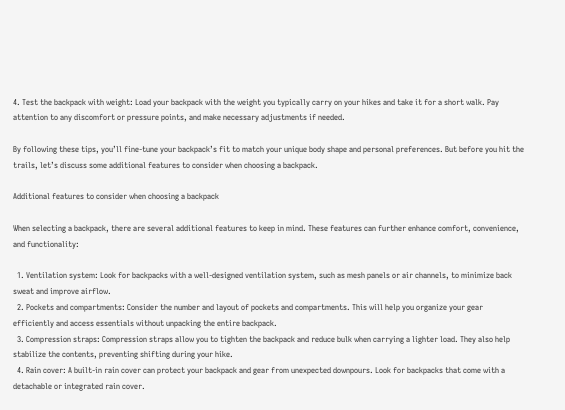4. Test the backpack with weight: Load your backpack with the weight you typically carry on your hikes and take it for a short walk. Pay attention to any discomfort or pressure points, and make necessary adjustments if needed.

By following these tips, you’ll fine-tune your backpack’s fit to match your unique body shape and personal preferences. But before you hit the trails, let’s discuss some additional features to consider when choosing a backpack.

Additional features to consider when choosing a backpack

When selecting a backpack, there are several additional features to keep in mind. These features can further enhance comfort, convenience, and functionality:

  1. Ventilation system: Look for backpacks with a well-designed ventilation system, such as mesh panels or air channels, to minimize back sweat and improve airflow.
  2. Pockets and compartments: Consider the number and layout of pockets and compartments. This will help you organize your gear efficiently and access essentials without unpacking the entire backpack.
  3. Compression straps: Compression straps allow you to tighten the backpack and reduce bulk when carrying a lighter load. They also help stabilize the contents, preventing shifting during your hike.
  4. Rain cover: A built-in rain cover can protect your backpack and gear from unexpected downpours. Look for backpacks that come with a detachable or integrated rain cover.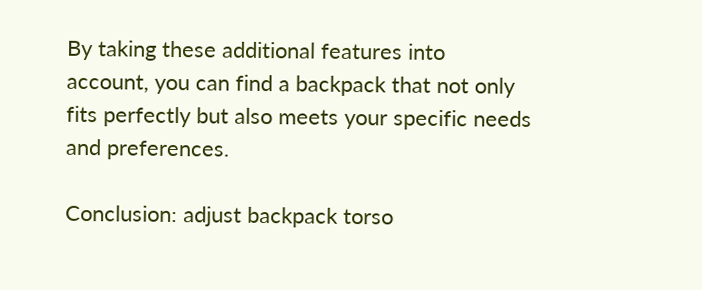By taking these additional features into account, you can find a backpack that not only fits perfectly but also meets your specific needs and preferences.

Conclusion: adjust backpack torso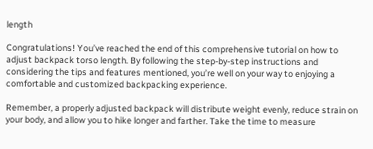length

Congratulations! You’ve reached the end of this comprehensive tutorial on how to adjust backpack torso length. By following the step-by-step instructions and considering the tips and features mentioned, you’re well on your way to enjoying a comfortable and customized backpacking experience.

Remember, a properly adjusted backpack will distribute weight evenly, reduce strain on your body, and allow you to hike longer and farther. Take the time to measure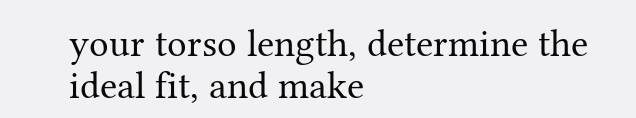your torso length, determine the ideal fit, and make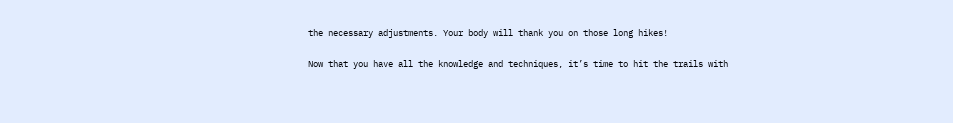the necessary adjustments. Your body will thank you on those long hikes!

Now that you have all the knowledge and techniques, it’s time to hit the trails with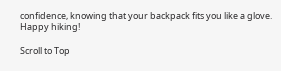confidence, knowing that your backpack fits you like a glove. Happy hiking!

Scroll to Top